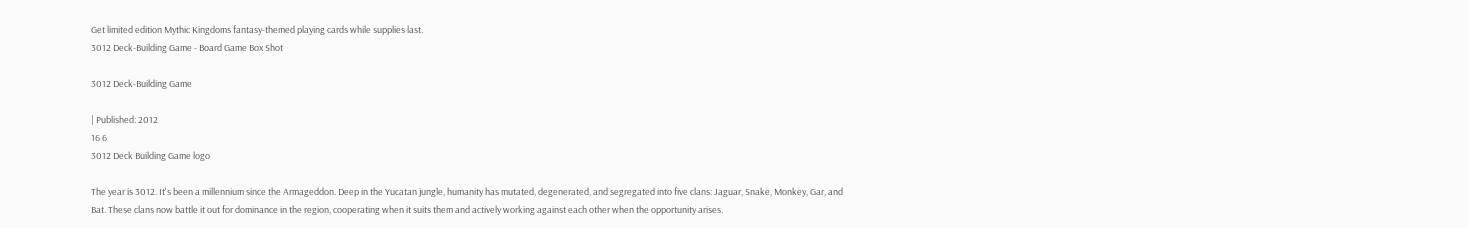Get limited edition Mythic Kingdoms fantasy-themed playing cards while supplies last.
3012 Deck-Building Game - Board Game Box Shot

3012 Deck-Building Game

| Published: 2012
16 6
3012 Deck Building Game logo

The year is 3012. It's been a millennium since the Armageddon. Deep in the Yucatan jungle, humanity has mutated, degenerated, and segregated into five clans: Jaguar, Snake, Monkey, Gar, and Bat. These clans now battle it out for dominance in the region, cooperating when it suits them and actively working against each other when the opportunity arises.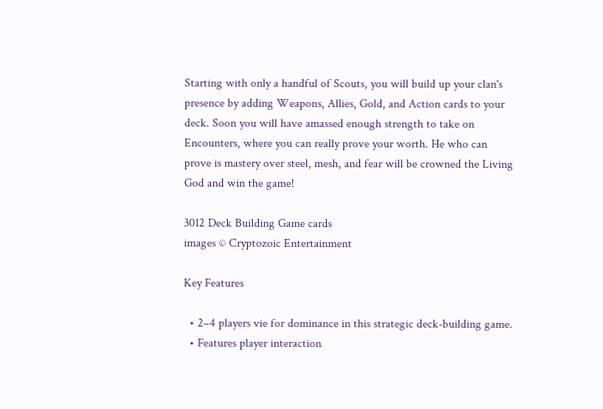Starting with only a handful of Scouts, you will build up your clan's presence by adding Weapons, Allies, Gold, and Action cards to your deck. Soon you will have amassed enough strength to take on Encounters, where you can really prove your worth. He who can prove is mastery over steel, mesh, and fear will be crowned the Living God and win the game!

3012 Deck Building Game cards
images © Cryptozoic Entertainment

Key Features

  • 2–4 players vie for dominance in this strategic deck-building game.
  • Features player interaction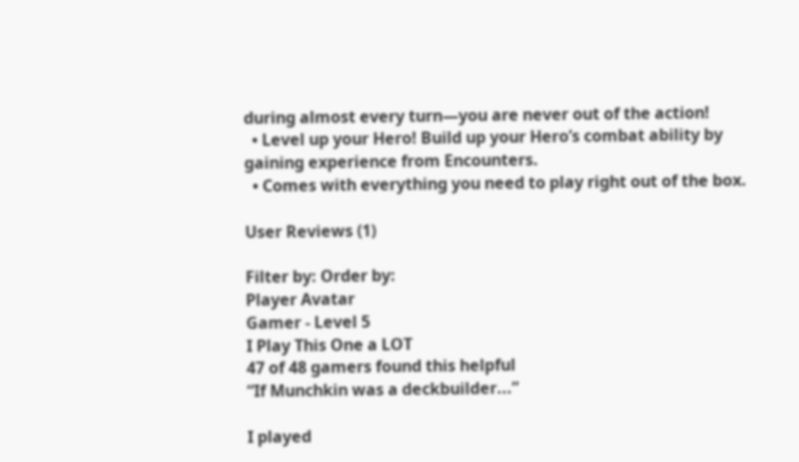during almost every turn—you are never out of the action!
  • Level up your Hero! Build up your Hero’s combat ability by gaining experience from Encounters.
  • Comes with everything you need to play right out of the box.

User Reviews (1)

Filter by: Order by:
Player Avatar
Gamer - Level 5
I Play This One a LOT
47 of 48 gamers found this helpful
“If Munchkin was a deckbuilder...”

I played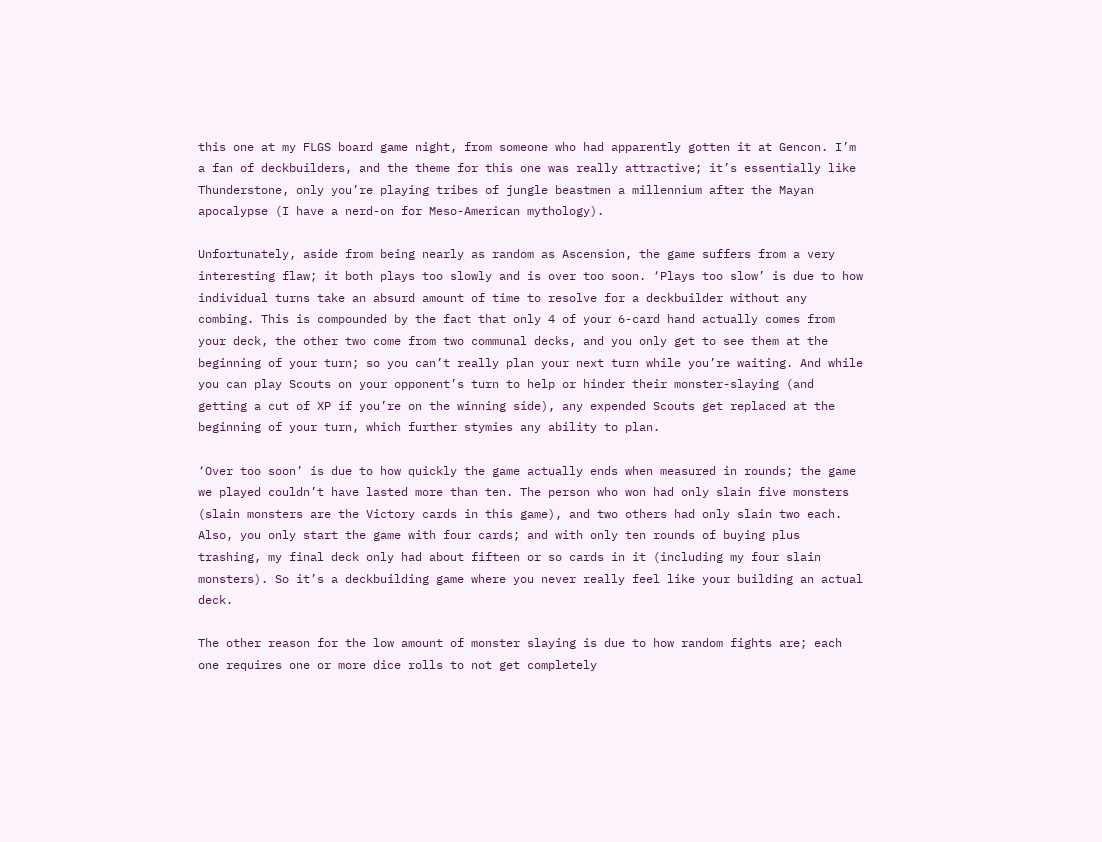this one at my FLGS board game night, from someone who had apparently gotten it at Gencon. I’m a fan of deckbuilders, and the theme for this one was really attractive; it’s essentially like Thunderstone, only you’re playing tribes of jungle beastmen a millennium after the Mayan apocalypse (I have a nerd-on for Meso-American mythology).

Unfortunately, aside from being nearly as random as Ascension, the game suffers from a very interesting flaw; it both plays too slowly and is over too soon. ‘Plays too slow’ is due to how individual turns take an absurd amount of time to resolve for a deckbuilder without any combing. This is compounded by the fact that only 4 of your 6-card hand actually comes from your deck, the other two come from two communal decks, and you only get to see them at the beginning of your turn; so you can’t really plan your next turn while you’re waiting. And while you can play Scouts on your opponent’s turn to help or hinder their monster-slaying (and getting a cut of XP if you’re on the winning side), any expended Scouts get replaced at the beginning of your turn, which further stymies any ability to plan.

‘Over too soon’ is due to how quickly the game actually ends when measured in rounds; the game we played couldn’t have lasted more than ten. The person who won had only slain five monsters (slain monsters are the Victory cards in this game), and two others had only slain two each. Also, you only start the game with four cards; and with only ten rounds of buying plus trashing, my final deck only had about fifteen or so cards in it (including my four slain monsters). So it’s a deckbuilding game where you never really feel like your building an actual deck.

The other reason for the low amount of monster slaying is due to how random fights are; each one requires one or more dice rolls to not get completely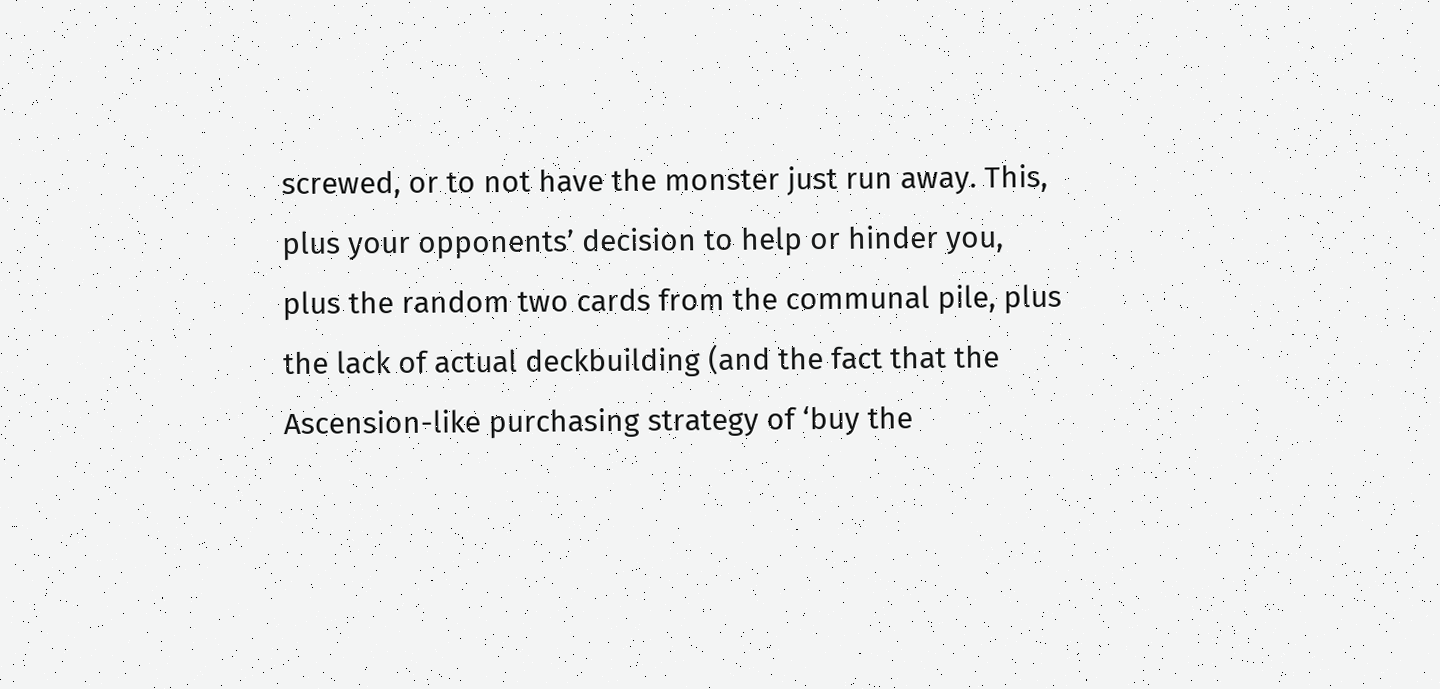screwed, or to not have the monster just run away. This, plus your opponents’ decision to help or hinder you, plus the random two cards from the communal pile, plus the lack of actual deckbuilding (and the fact that the Ascension-like purchasing strategy of ‘buy the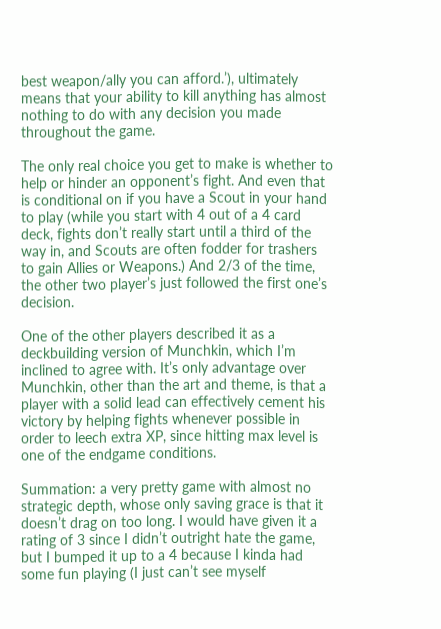best weapon/ally you can afford.’), ultimately means that your ability to kill anything has almost nothing to do with any decision you made throughout the game.

The only real choice you get to make is whether to help or hinder an opponent’s fight. And even that is conditional on if you have a Scout in your hand to play (while you start with 4 out of a 4 card deck, fights don’t really start until a third of the way in, and Scouts are often fodder for trashers to gain Allies or Weapons.) And 2/3 of the time, the other two player’s just followed the first one’s decision.

One of the other players described it as a deckbuilding version of Munchkin, which I’m inclined to agree with. It’s only advantage over Munchkin, other than the art and theme, is that a player with a solid lead can effectively cement his victory by helping fights whenever possible in order to leech extra XP, since hitting max level is one of the endgame conditions.

Summation: a very pretty game with almost no strategic depth, whose only saving grace is that it doesn’t drag on too long. I would have given it a rating of 3 since I didn’t outright hate the game, but I bumped it up to a 4 because I kinda had some fun playing (I just can’t see myself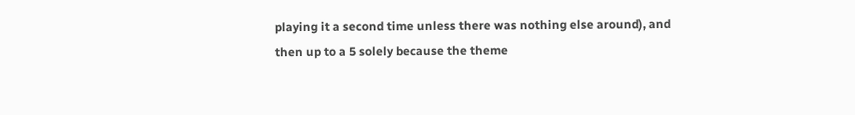playing it a second time unless there was nothing else around), and then up to a 5 solely because the theme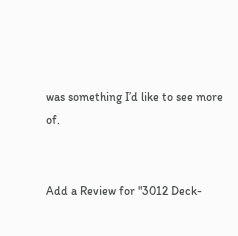was something I’d like to see more of.


Add a Review for "3012 Deck-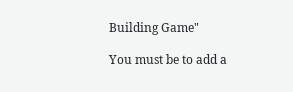Building Game"

You must be to add a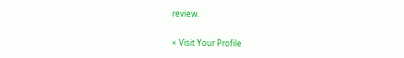review.

× Visit Your Profile